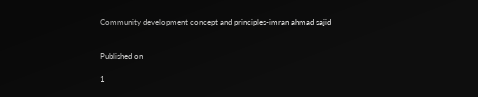Community development concept and principles-imran ahmad sajid


Published on

1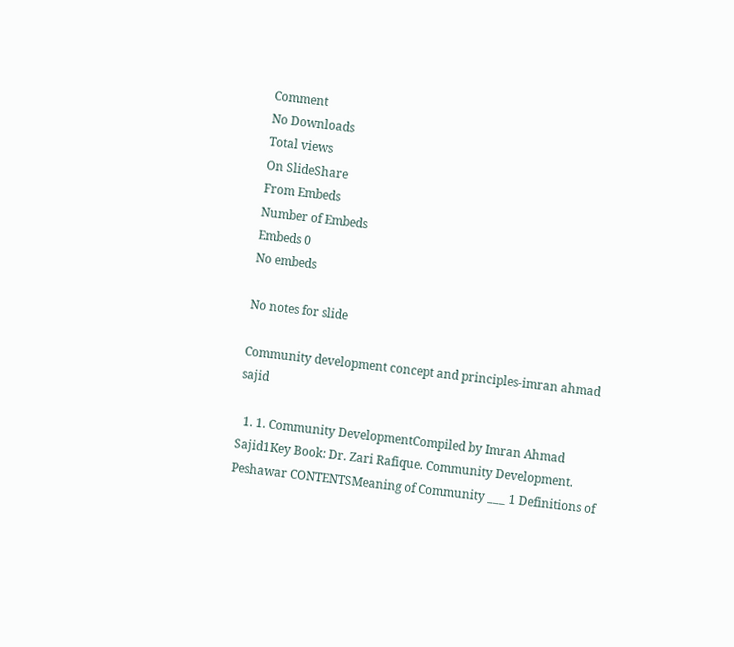Comment
No Downloads
Total views
On SlideShare
From Embeds
Number of Embeds
Embeds 0
No embeds

No notes for slide

Community development concept and principles-imran ahmad sajid

  1. 1. Community DevelopmentCompiled by Imran Ahmad Sajid1Key Book: Dr. Zari Rafique. Community Development. Peshawar CONTENTSMeaning of Community ___ 1 Definitions of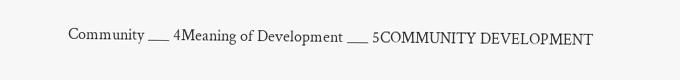Community ___ 4Meaning of Development ___ 5COMMUNITY DEVELOPMENT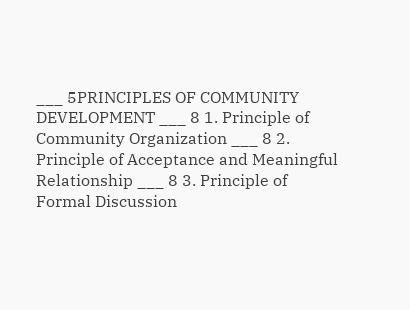___ 5PRINCIPLES OF COMMUNITY DEVELOPMENT ___ 8 1. Principle of Community Organization ___ 8 2. Principle of Acceptance and Meaningful Relationship ___ 8 3. Principle of Formal Discussion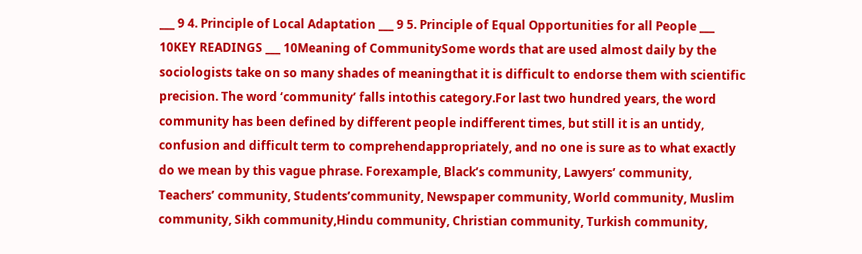___ 9 4. Principle of Local Adaptation ___ 9 5. Principle of Equal Opportunities for all People ___ 10KEY READINGS ___ 10Meaning of CommunitySome words that are used almost daily by the sociologists take on so many shades of meaningthat it is difficult to endorse them with scientific precision. The word ‘community’ falls intothis category.For last two hundred years, the word community has been defined by different people indifferent times, but still it is an untidy, confusion and difficult term to comprehendappropriately, and no one is sure as to what exactly do we mean by this vague phrase. Forexample, Black’s community, Lawyers’ community, Teachers’ community, Students’community, Newspaper community, World community, Muslim community, Sikh community,Hindu community, Christian community, Turkish community,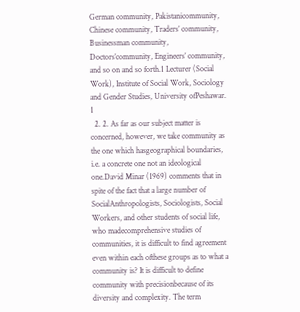German community, Pakistanicommunity, Chinese community, Traders’ community, Businessman community, Doctors’community, Engineers’ community, and so on and so forth.1 Lecturer (Social Work), Institute of Social Work, Sociology and Gender Studies, University ofPeshawar. 1
  2. 2. As far as our subject matter is concerned, however, we take community as the one which hasgeographical boundaries, i.e. a concrete one not an ideological one.David Minar (1969) comments that in spite of the fact that a large number of SocialAnthropologists, Sociologists, Social Workers, and other students of social life, who madecomprehensive studies of communities, it is difficult to find agreement even within each ofthese groups as to what a community is? It is difficult to define community with precisionbecause of its diversity and complexity. The term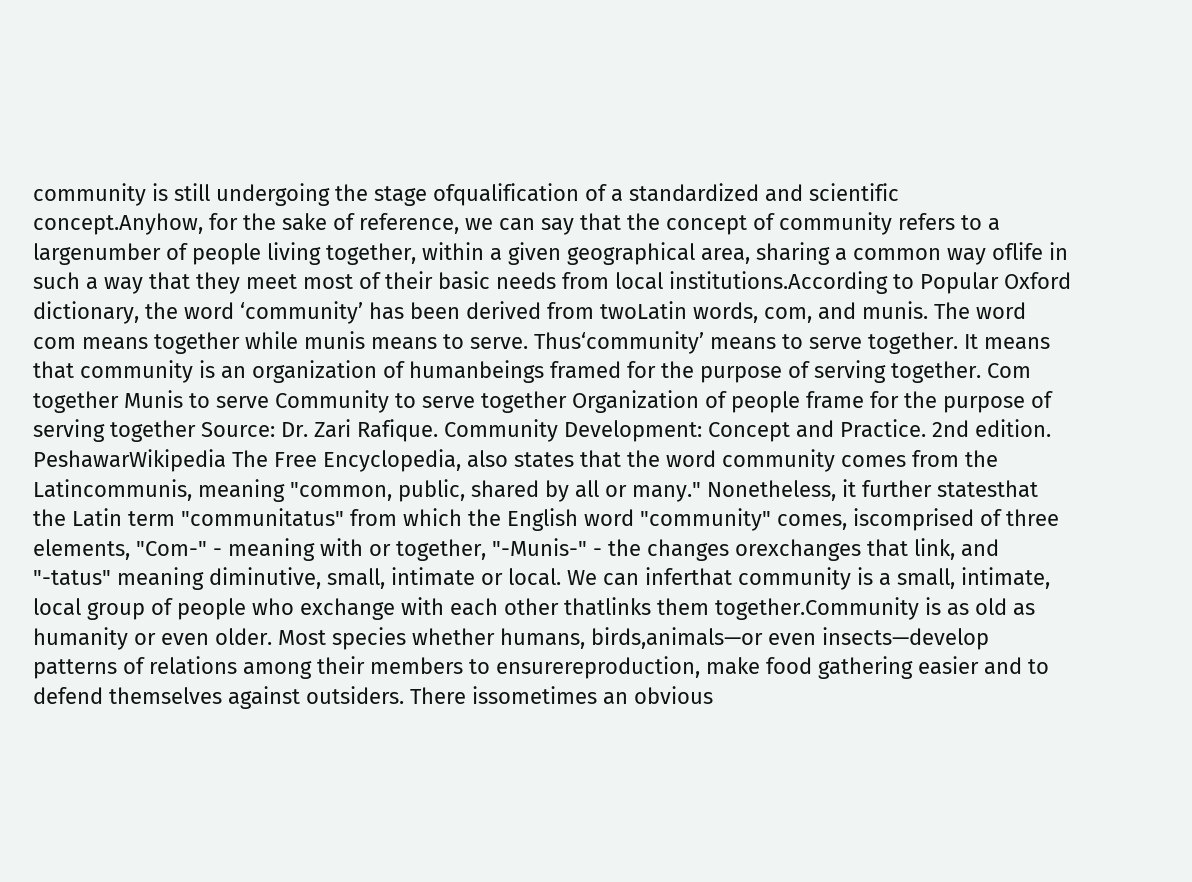community is still undergoing the stage ofqualification of a standardized and scientific concept.Anyhow, for the sake of reference, we can say that the concept of community refers to a largenumber of people living together, within a given geographical area, sharing a common way oflife in such a way that they meet most of their basic needs from local institutions.According to Popular Oxford dictionary, the word ‘community’ has been derived from twoLatin words, com, and munis. The word com means together while munis means to serve. Thus‘community’ means to serve together. It means that community is an organization of humanbeings framed for the purpose of serving together. Com together Munis to serve Community to serve together Organization of people frame for the purpose of serving together Source: Dr. Zari Rafique. Community Development: Concept and Practice. 2nd edition. PeshawarWikipedia The Free Encyclopedia, also states that the word community comes from the Latincommunis, meaning "common, public, shared by all or many." Nonetheless, it further statesthat the Latin term "communitatus" from which the English word "community" comes, iscomprised of three elements, "Com-" - meaning with or together, "-Munis-" - the changes orexchanges that link, and "-tatus" meaning diminutive, small, intimate or local. We can inferthat community is a small, intimate, local group of people who exchange with each other thatlinks them together.Community is as old as humanity or even older. Most species whether humans, birds,animals—or even insects—develop patterns of relations among their members to ensurereproduction, make food gathering easier and to defend themselves against outsiders. There issometimes an obvious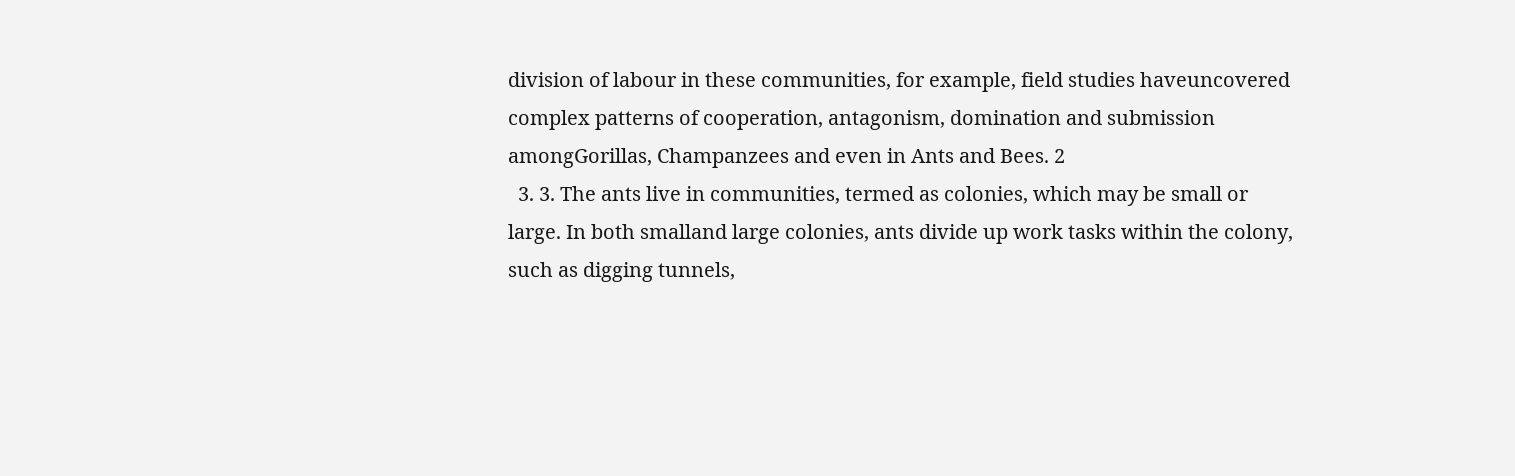division of labour in these communities, for example, field studies haveuncovered complex patterns of cooperation, antagonism, domination and submission amongGorillas, Champanzees and even in Ants and Bees. 2
  3. 3. The ants live in communities, termed as colonies, which may be small or large. In both smalland large colonies, ants divide up work tasks within the colony, such as digging tunnels,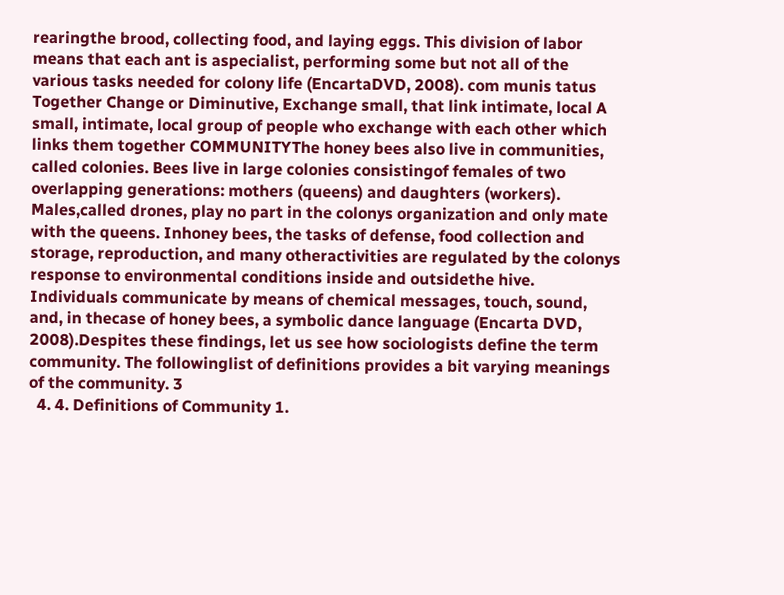rearingthe brood, collecting food, and laying eggs. This division of labor means that each ant is aspecialist, performing some but not all of the various tasks needed for colony life (EncartaDVD, 2008). com munis tatus Together Change or Diminutive, Exchange small, that link intimate, local A small, intimate, local group of people who exchange with each other which links them together COMMUNITYThe honey bees also live in communities, called colonies. Bees live in large colonies consistingof females of two overlapping generations: mothers (queens) and daughters (workers). Males,called drones, play no part in the colonys organization and only mate with the queens. Inhoney bees, the tasks of defense, food collection and storage, reproduction, and many otheractivities are regulated by the colonys response to environmental conditions inside and outsidethe hive. Individuals communicate by means of chemical messages, touch, sound, and, in thecase of honey bees, a symbolic dance language (Encarta DVD, 2008).Despites these findings, let us see how sociologists define the term community. The followinglist of definitions provides a bit varying meanings of the community. 3
  4. 4. Definitions of Community 1.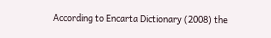According to Encarta Dictionary (2008) the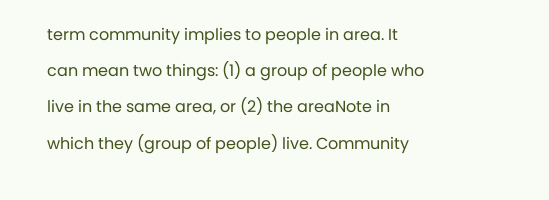term community implies to people in area. It can mean two things: (1) a group of people who live in the same area, or (2) the areaNote in which they (group of people) live. Community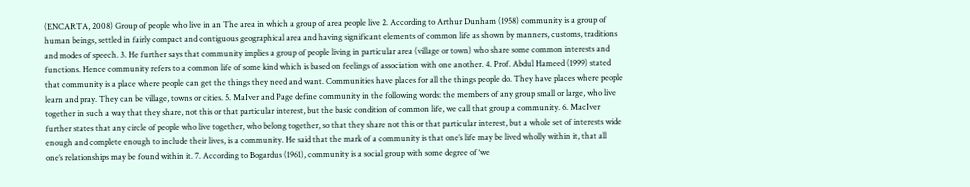(ENCARTA, 2008) Group of people who live in an The area in which a group of area people live 2. According to Arthur Dunham (1958) community is a group of human beings, settled in fairly compact and contiguous geographical area and having significant elements of common life as shown by manners, customs, traditions and modes of speech. 3. He further says that community implies a group of people living in particular area (village or town) who share some common interests and functions. Hence community refers to a common life of some kind which is based on feelings of association with one another. 4. Prof. Abdul Hameed (1999) stated that community is a place where people can get the things they need and want. Communities have places for all the things people do. They have places where people learn and pray. They can be village, towns or cities. 5. MaIver and Page define community in the following words: the members of any group small or large, who live together in such a way that they share, not this or that particular interest, but the basic condition of common life, we call that group a community. 6. MacIver further states that any circle of people who live together, who belong together, so that they share not this or that particular interest, but a whole set of interests wide enough and complete enough to include their lives, is a community. He said that the mark of a community is that one’s life may be lived wholly within it, that all one’s relationships may be found within it. 7. According to Bogardus (1961), community is a social group with some degree of ‘we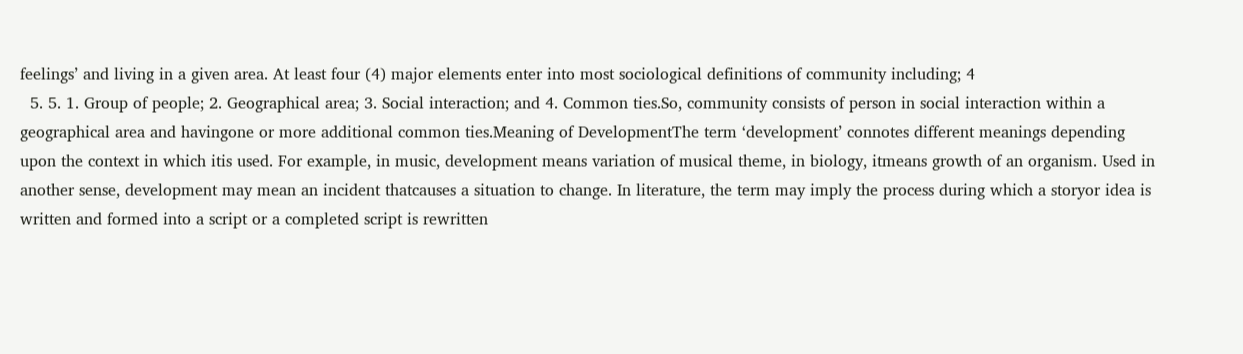feelings’ and living in a given area. At least four (4) major elements enter into most sociological definitions of community including; 4
  5. 5. 1. Group of people; 2. Geographical area; 3. Social interaction; and 4. Common ties.So, community consists of person in social interaction within a geographical area and havingone or more additional common ties.Meaning of DevelopmentThe term ‘development’ connotes different meanings depending upon the context in which itis used. For example, in music, development means variation of musical theme, in biology, itmeans growth of an organism. Used in another sense, development may mean an incident thatcauses a situation to change. In literature, the term may imply the process during which a storyor idea is written and formed into a script or a completed script is rewritten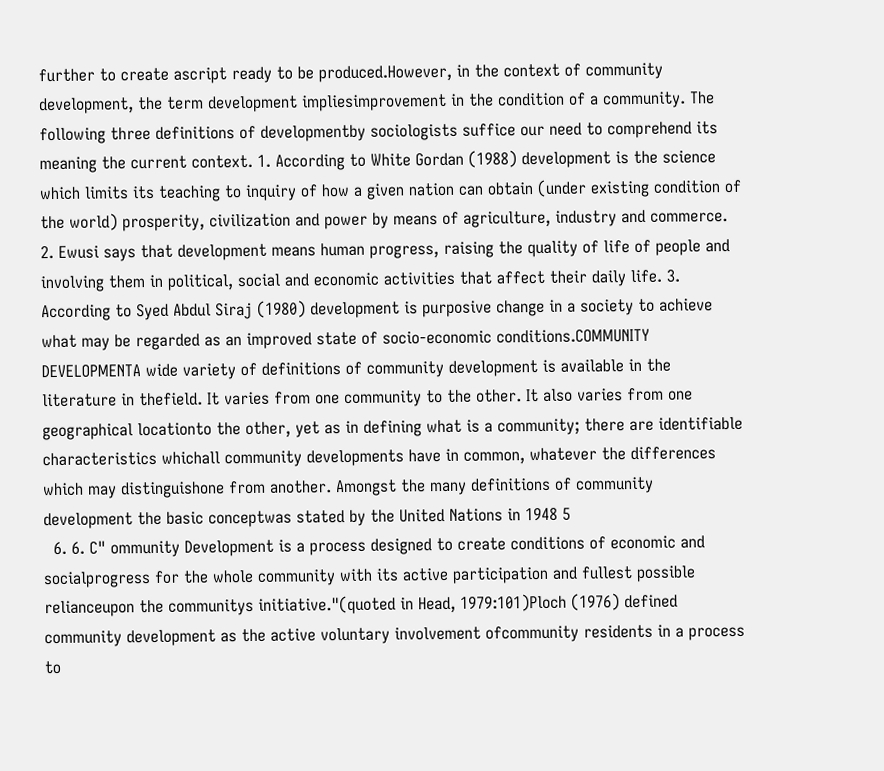further to create ascript ready to be produced.However, in the context of community development, the term development impliesimprovement in the condition of a community. The following three definitions of developmentby sociologists suffice our need to comprehend its meaning the current context. 1. According to White Gordan (1988) development is the science which limits its teaching to inquiry of how a given nation can obtain (under existing condition of the world) prosperity, civilization and power by means of agriculture, industry and commerce. 2. Ewusi says that development means human progress, raising the quality of life of people and involving them in political, social and economic activities that affect their daily life. 3. According to Syed Abdul Siraj (1980) development is purposive change in a society to achieve what may be regarded as an improved state of socio-economic conditions.COMMUNITY DEVELOPMENTA wide variety of definitions of community development is available in the literature in thefield. It varies from one community to the other. It also varies from one geographical locationto the other, yet as in defining what is a community; there are identifiable characteristics whichall community developments have in common, whatever the differences which may distinguishone from another. Amongst the many definitions of community development the basic conceptwas stated by the United Nations in 1948 5
  6. 6. C" ommunity Development is a process designed to create conditions of economic and socialprogress for the whole community with its active participation and fullest possible relianceupon the communitys initiative."(quoted in Head, 1979:101)Ploch (1976) defined community development as the active voluntary involvement ofcommunity residents in a process to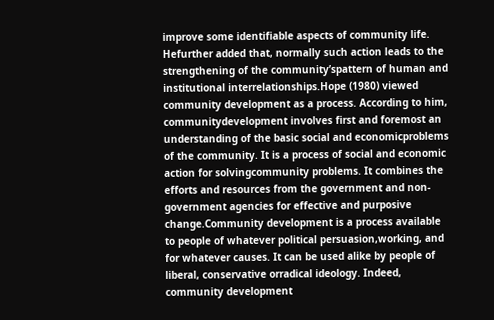improve some identifiable aspects of community life. Hefurther added that, normally such action leads to the strengthening of the community’spattern of human and institutional interrelationships.Hope (1980) viewed community development as a process. According to him, communitydevelopment involves first and foremost an understanding of the basic social and economicproblems of the community. It is a process of social and economic action for solvingcommunity problems. It combines the efforts and resources from the government and non-government agencies for effective and purposive change.Community development is a process available to people of whatever political persuasion,working, and for whatever causes. It can be used alike by people of liberal, conservative orradical ideology. Indeed, community development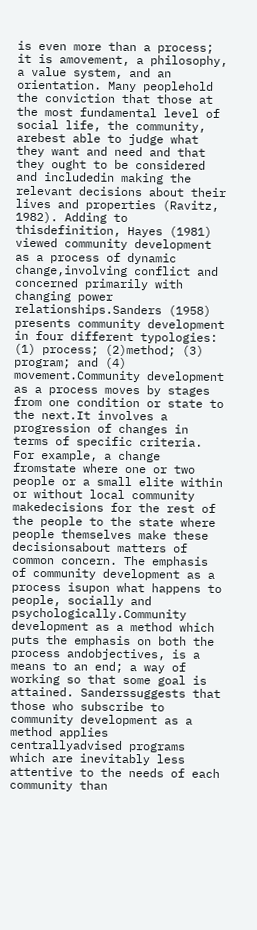is even more than a process; it is amovement, a philosophy, a value system, and an orientation. Many peoplehold the conviction that those at the most fundamental level of social life, the community, arebest able to judge what they want and need and that they ought to be considered and includedin making the relevant decisions about their lives and properties (Ravitz, 1982). Adding to thisdefinition, Hayes (1981) viewed community development as a process of dynamic change,involving conflict and concerned primarily with changing power relationships.Sanders (1958) presents community development in four different typologies: (1) process; (2)method; (3) program; and (4) movement.Community development as a process moves by stages from one condition or state to the next.It involves a progression of changes in terms of specific criteria. For example, a change fromstate where one or two people or a small elite within or without local community makedecisions for the rest of the people to the state where people themselves make these decisionsabout matters of common concern. The emphasis of community development as a process isupon what happens to people, socially and psychologically.Community development as a method which puts the emphasis on both the process andobjectives, is a means to an end; a way of working so that some goal is attained. Sanderssuggests that those who subscribe to community development as a method applies centrallyadvised programs which are inevitably less attentive to the needs of each community than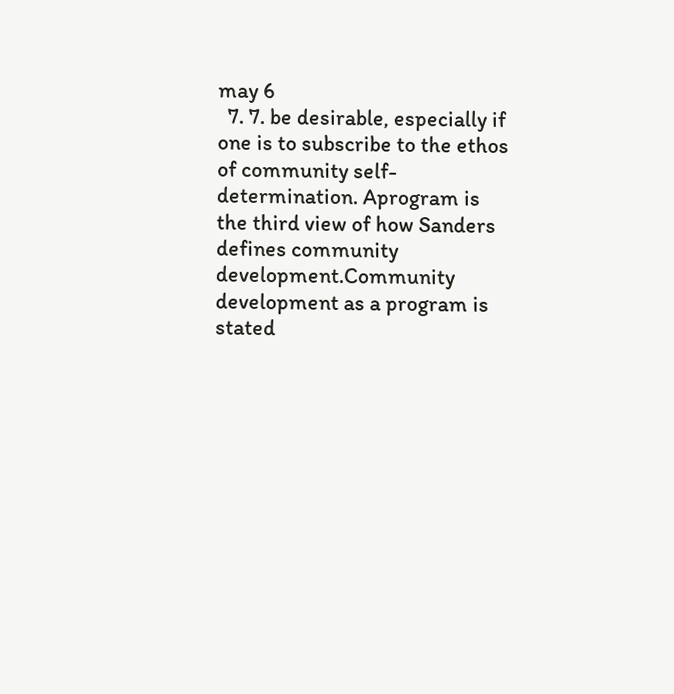may 6
  7. 7. be desirable, especially if one is to subscribe to the ethos of community self-determination. Aprogram is the third view of how Sanders defines community development.Community development as a program is stated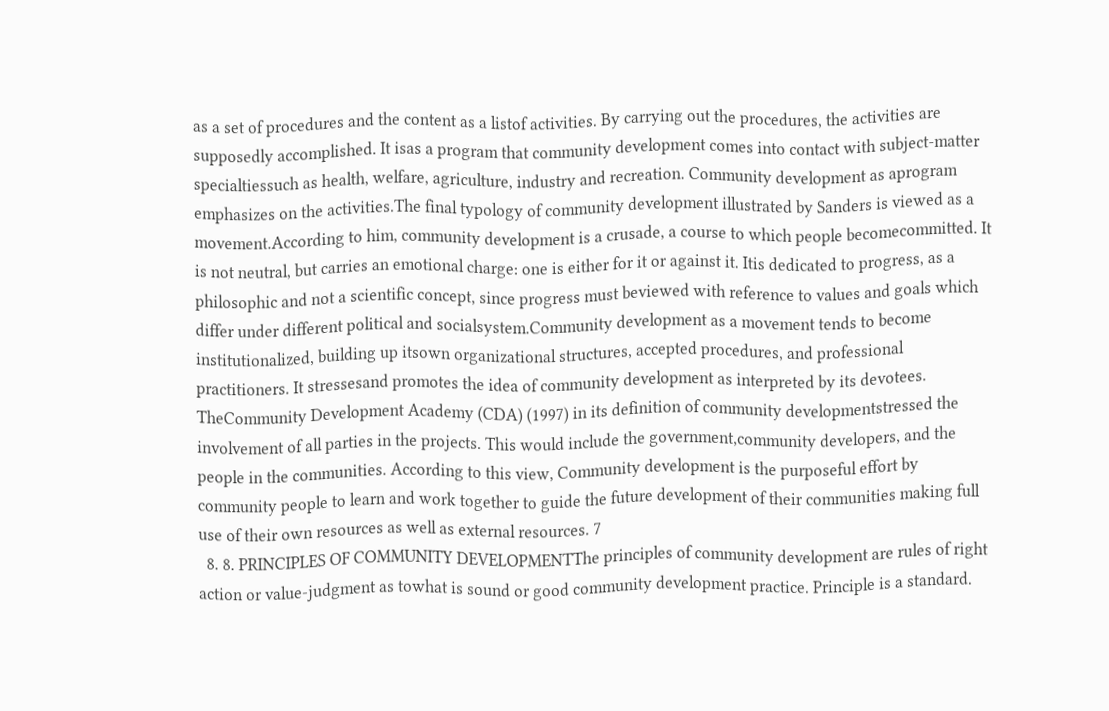as a set of procedures and the content as a listof activities. By carrying out the procedures, the activities are supposedly accomplished. It isas a program that community development comes into contact with subject-matter specialtiessuch as health, welfare, agriculture, industry and recreation. Community development as aprogram emphasizes on the activities.The final typology of community development illustrated by Sanders is viewed as a movement.According to him, community development is a crusade, a course to which people becomecommitted. It is not neutral, but carries an emotional charge: one is either for it or against it. Itis dedicated to progress, as a philosophic and not a scientific concept, since progress must beviewed with reference to values and goals which differ under different political and socialsystem.Community development as a movement tends to become institutionalized, building up itsown organizational structures, accepted procedures, and professional practitioners. It stressesand promotes the idea of community development as interpreted by its devotees. TheCommunity Development Academy (CDA) (1997) in its definition of community developmentstressed the involvement of all parties in the projects. This would include the government,community developers, and the people in the communities. According to this view, Community development is the purposeful effort by community people to learn and work together to guide the future development of their communities making full use of their own resources as well as external resources. 7
  8. 8. PRINCIPLES OF COMMUNITY DEVELOPMENTThe principles of community development are rules of right action or value-judgment as towhat is sound or good community development practice. Principle is a standard.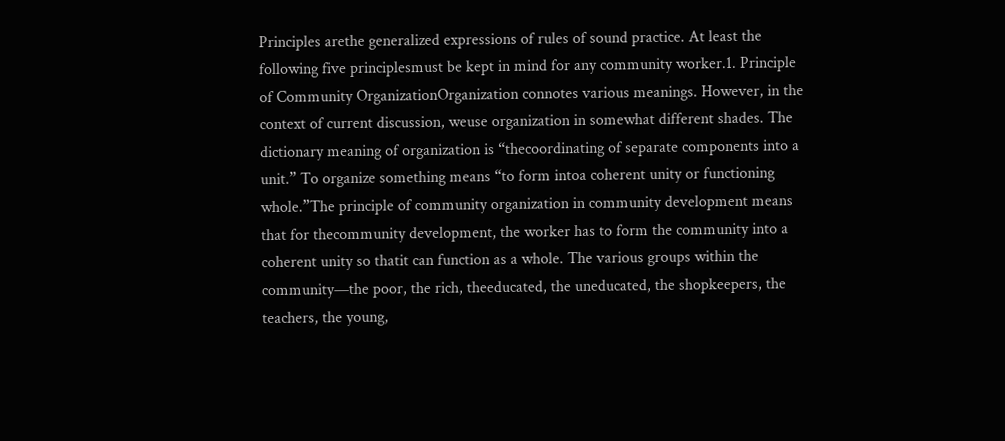Principles arethe generalized expressions of rules of sound practice. At least the following five principlesmust be kept in mind for any community worker.1. Principle of Community OrganizationOrganization connotes various meanings. However, in the context of current discussion, weuse organization in somewhat different shades. The dictionary meaning of organization is “thecoordinating of separate components into a unit.” To organize something means “to form intoa coherent unity or functioning whole.”The principle of community organization in community development means that for thecommunity development, the worker has to form the community into a coherent unity so thatit can function as a whole. The various groups within the community—the poor, the rich, theeducated, the uneducated, the shopkeepers, the teachers, the young,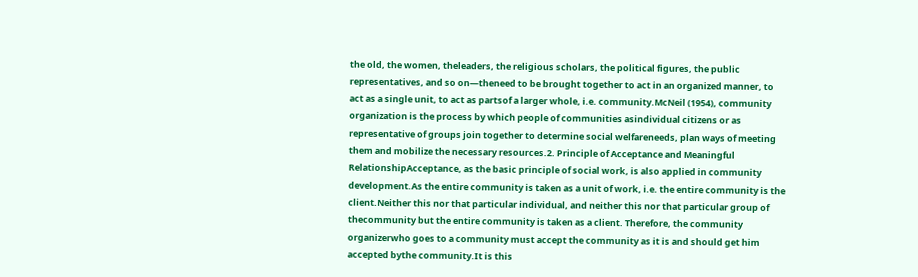the old, the women, theleaders, the religious scholars, the political figures, the public representatives, and so on—theneed to be brought together to act in an organized manner, to act as a single unit, to act as partsof a larger whole, i.e. community.McNeil (1954), community organization is the process by which people of communities asindividual citizens or as representative of groups join together to determine social welfareneeds, plan ways of meeting them and mobilize the necessary resources.2. Principle of Acceptance and Meaningful RelationshipAcceptance, as the basic principle of social work, is also applied in community development.As the entire community is taken as a unit of work, i.e. the entire community is the client.Neither this nor that particular individual, and neither this nor that particular group of thecommunity but the entire community is taken as a client. Therefore, the community organizerwho goes to a community must accept the community as it is and should get him accepted bythe community.It is this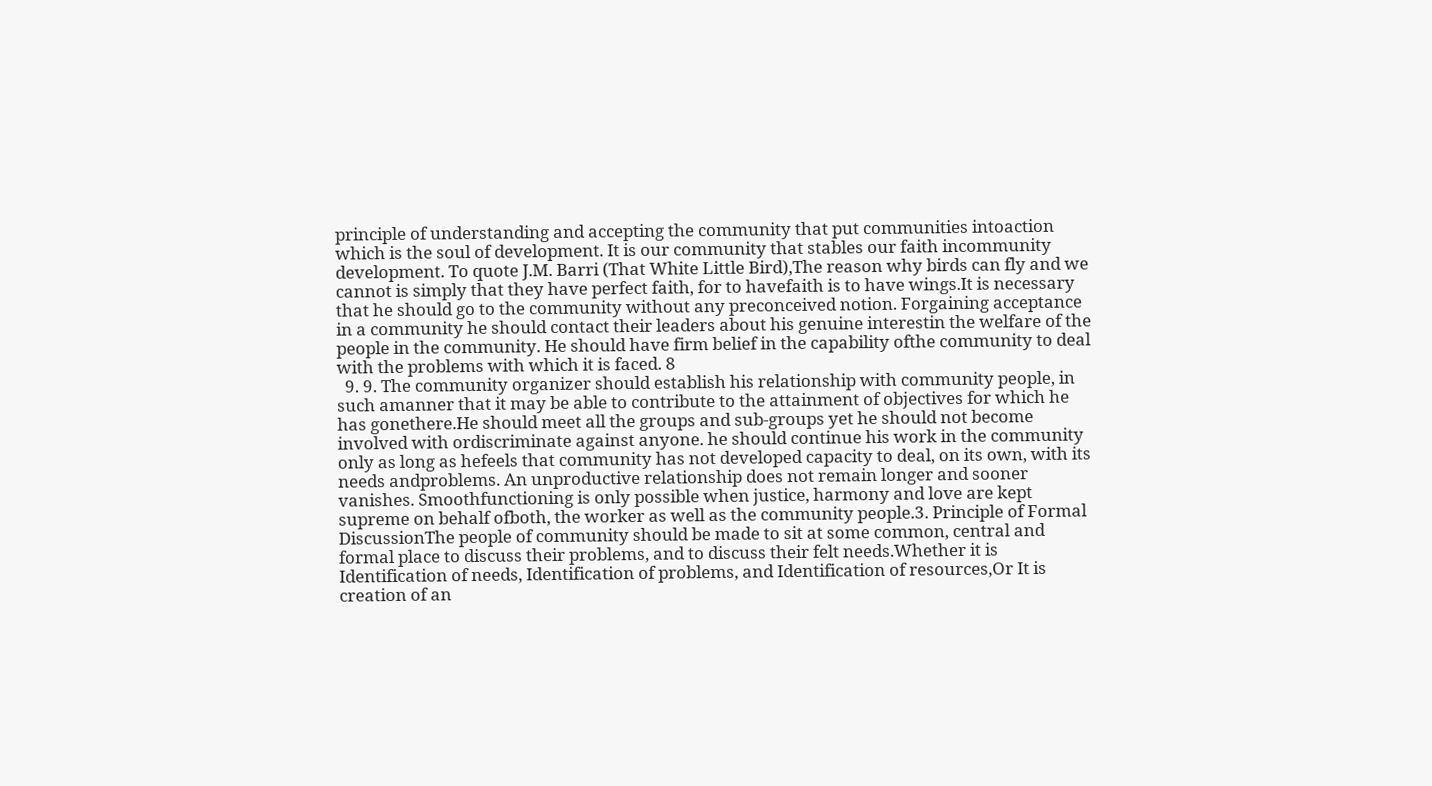principle of understanding and accepting the community that put communities intoaction which is the soul of development. It is our community that stables our faith incommunity development. To quote J.M. Barri (That White Little Bird),The reason why birds can fly and we cannot is simply that they have perfect faith, for to havefaith is to have wings.It is necessary that he should go to the community without any preconceived notion. Forgaining acceptance in a community he should contact their leaders about his genuine interestin the welfare of the people in the community. He should have firm belief in the capability ofthe community to deal with the problems with which it is faced. 8
  9. 9. The community organizer should establish his relationship with community people, in such amanner that it may be able to contribute to the attainment of objectives for which he has gonethere.He should meet all the groups and sub-groups yet he should not become involved with ordiscriminate against anyone. he should continue his work in the community only as long as hefeels that community has not developed capacity to deal, on its own, with its needs andproblems. An unproductive relationship does not remain longer and sooner vanishes. Smoothfunctioning is only possible when justice, harmony and love are kept supreme on behalf ofboth, the worker as well as the community people.3. Principle of Formal DiscussionThe people of community should be made to sit at some common, central and formal place to discuss their problems, and to discuss their felt needs.Whether it is Identification of needs, Identification of problems, and Identification of resources,Or It is creation of an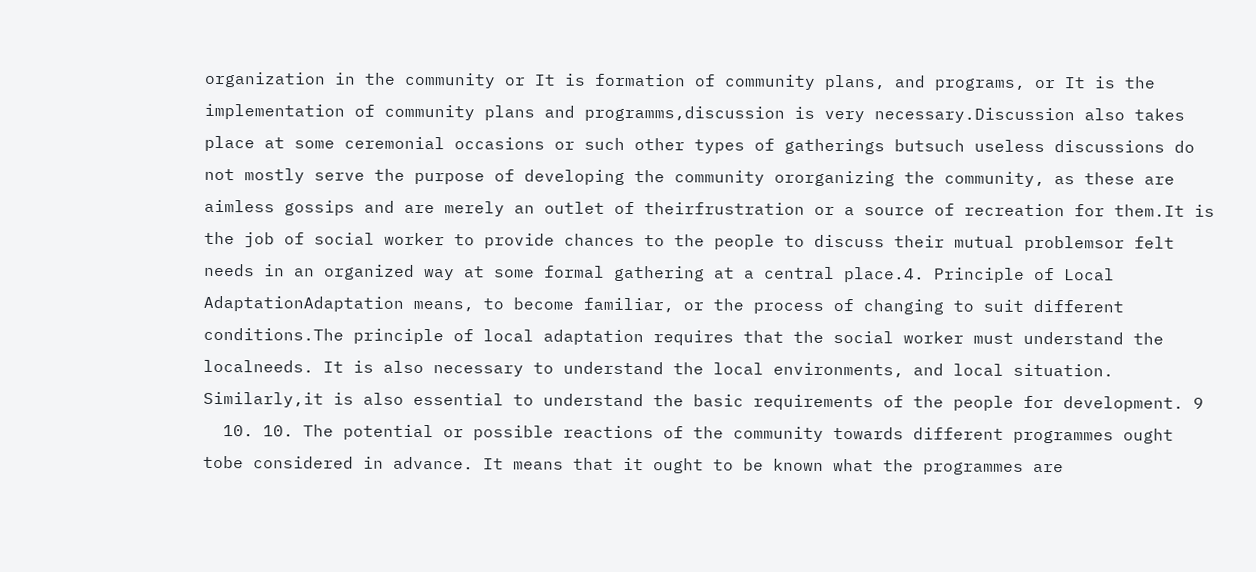organization in the community or It is formation of community plans, and programs, or It is the implementation of community plans and programms,discussion is very necessary.Discussion also takes place at some ceremonial occasions or such other types of gatherings butsuch useless discussions do not mostly serve the purpose of developing the community ororganizing the community, as these are aimless gossips and are merely an outlet of theirfrustration or a source of recreation for them.It is the job of social worker to provide chances to the people to discuss their mutual problemsor felt needs in an organized way at some formal gathering at a central place.4. Principle of Local AdaptationAdaptation means, to become familiar, or the process of changing to suit different conditions.The principle of local adaptation requires that the social worker must understand the localneeds. It is also necessary to understand the local environments, and local situation. Similarly,it is also essential to understand the basic requirements of the people for development. 9
  10. 10. The potential or possible reactions of the community towards different programmes ought tobe considered in advance. It means that it ought to be known what the programmes are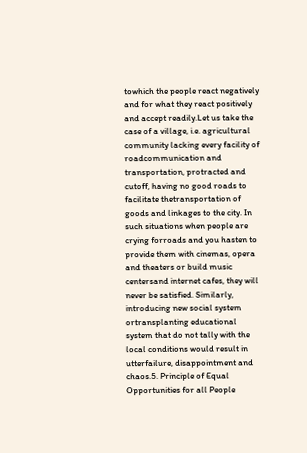towhich the people react negatively and for what they react positively and accept readily.Let us take the case of a village, i.e. agricultural community lacking every facility of roadcommunication and transportation, protracted and cutoff, having no good roads to facilitate thetransportation of goods and linkages to the city. In such situations when people are crying forroads and you hasten to provide them with cinemas, opera and theaters or build music centersand internet cafes, they will never be satisfied. Similarly, introducing new social system ortransplanting educational system that do not tally with the local conditions would result in utterfailure, disappointment and chaos.5. Principle of Equal Opportunities for all People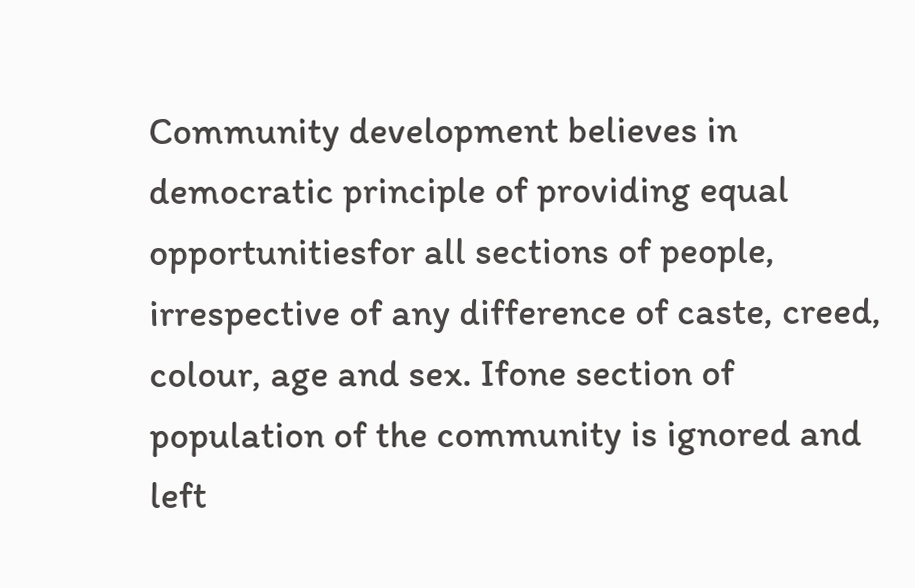Community development believes in democratic principle of providing equal opportunitiesfor all sections of people, irrespective of any difference of caste, creed, colour, age and sex. Ifone section of population of the community is ignored and left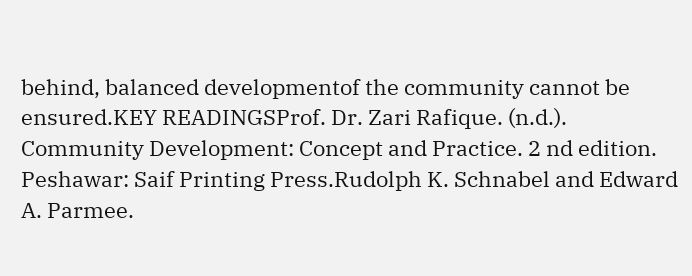behind, balanced developmentof the community cannot be ensured.KEY READINGSProf. Dr. Zari Rafique. (n.d.). Community Development: Concept and Practice. 2 nd edition. Peshawar: Saif Printing Press.Rudolph K. Schnabel and Edward A. Parmee.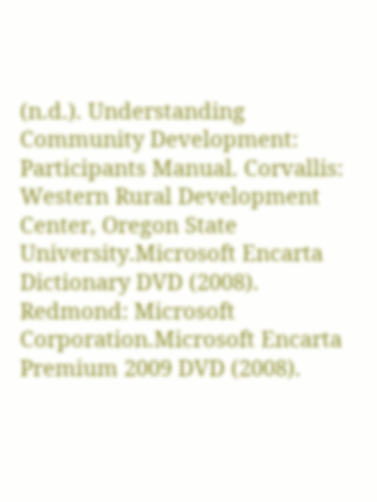(n.d.). Understanding Community Development: Participants Manual. Corvallis: Western Rural Development Center, Oregon State University.Microsoft Encarta Dictionary DVD (2008). Redmond: Microsoft Corporation.Microsoft Encarta Premium 2009 DVD (2008).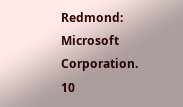Redmond: Microsoft Corporation. 10